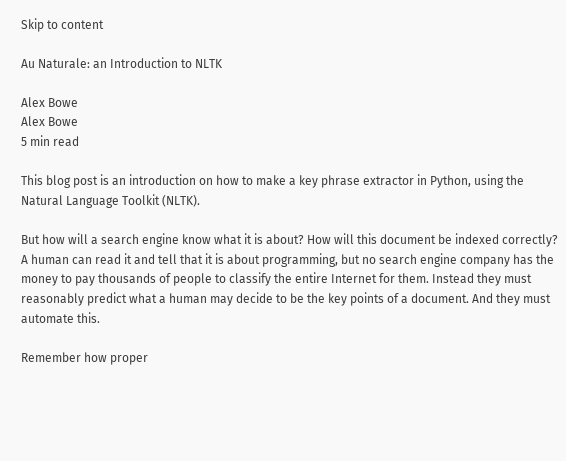Skip to content

Au Naturale: an Introduction to NLTK

Alex Bowe
Alex Bowe
5 min read

This blog post is an introduction on how to make a key phrase extractor in Python, using the Natural Language Toolkit (NLTK).

But how will a search engine know what it is about? How will this document be indexed correctly? A human can read it and tell that it is about programming, but no search engine company has the money to pay thousands of people to classify the entire Internet for them. Instead they must reasonably predict what a human may decide to be the key points of a document. And they must automate this.

Remember how proper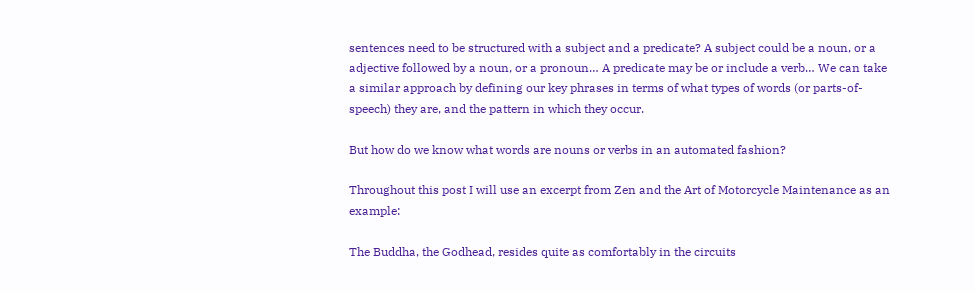sentences need to be structured with a subject and a predicate? A subject could be a noun, or a adjective followed by a noun, or a pronoun… A predicate may be or include a verb… We can take a similar approach by defining our key phrases in terms of what types of words (or parts-of-speech) they are, and the pattern in which they occur.

But how do we know what words are nouns or verbs in an automated fashion?

Throughout this post I will use an excerpt from Zen and the Art of Motorcycle Maintenance as an example:

The Buddha, the Godhead, resides quite as comfortably in the circuits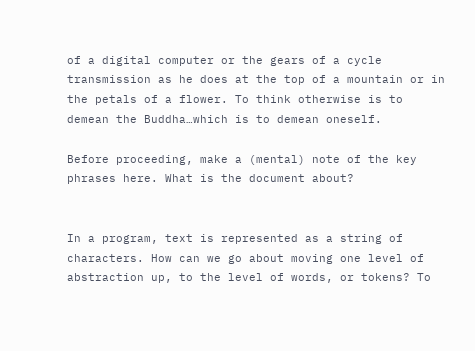of a digital computer or the gears of a cycle transmission as he does at the top of a mountain or in the petals of a flower. To think otherwise is to demean the Buddha…which is to demean oneself.

Before proceeding, make a (mental) note of the key phrases here. What is the document about?


In a program, text is represented as a string of characters. How can we go about moving one level of abstraction up, to the level of words, or tokens? To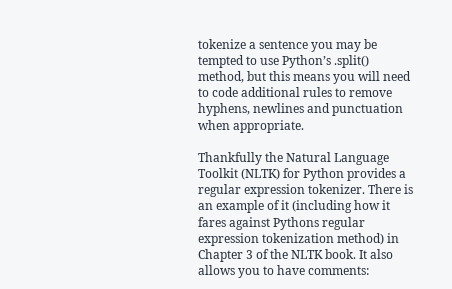tokenize a sentence you may be tempted to use Python’s .split() method, but this means you will need to code additional rules to remove hyphens, newlines and punctuation when appropriate.

Thankfully the Natural Language Toolkit (NLTK) for Python provides a regular expression tokenizer. There is an example of it (including how it fares against Pythons regular expression tokenization method) in Chapter 3 of the NLTK book. It also allows you to have comments: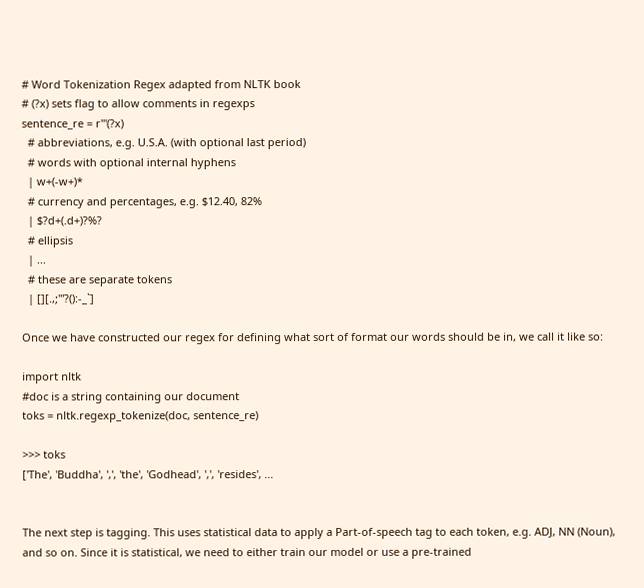# Word Tokenization Regex adapted from NLTK book
# (?x) sets flag to allow comments in regexps
sentence_re = r'''(?x)
  # abbreviations, e.g. U.S.A. (with optional last period)
  # words with optional internal hyphens
  | w+(-w+)*
  # currency and percentages, e.g. $12.40, 82%
  | $?d+(.d+)?%?
  # ellipsis
  | ...
  # these are separate tokens
  | [][.,;"'?():-_`]

Once we have constructed our regex for defining what sort of format our words should be in, we call it like so:

import nltk
#doc is a string containing our document
toks = nltk.regexp_tokenize(doc, sentence_re)

>>> toks
['The', 'Buddha', ',', 'the', 'Godhead', ',', 'resides', ...


The next step is tagging. This uses statistical data to apply a Part-of-speech tag to each token, e.g. ADJ, NN (Noun), and so on. Since it is statistical, we need to either train our model or use a pre-trained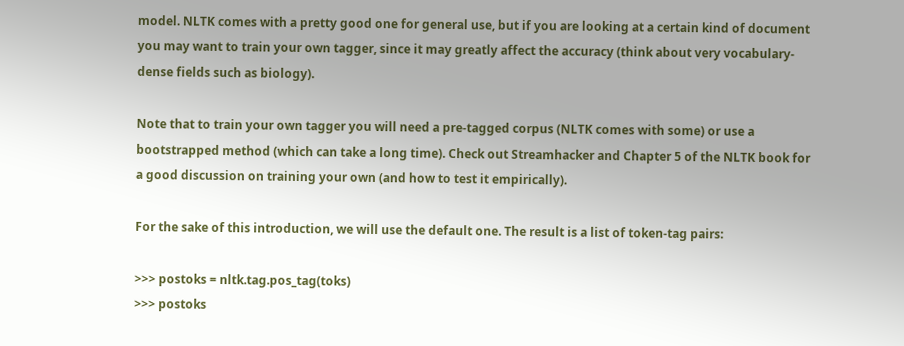model. NLTK comes with a pretty good one for general use, but if you are looking at a certain kind of document you may want to train your own tagger, since it may greatly affect the accuracy (think about very vocabulary-dense fields such as biology).

Note that to train your own tagger you will need a pre-tagged corpus (NLTK comes with some) or use a bootstrapped method (which can take a long time). Check out Streamhacker and Chapter 5 of the NLTK book for a good discussion on training your own (and how to test it empirically).

For the sake of this introduction, we will use the default one. The result is a list of token-tag pairs:

>>> postoks = nltk.tag.pos_tag(toks)
>>> postoks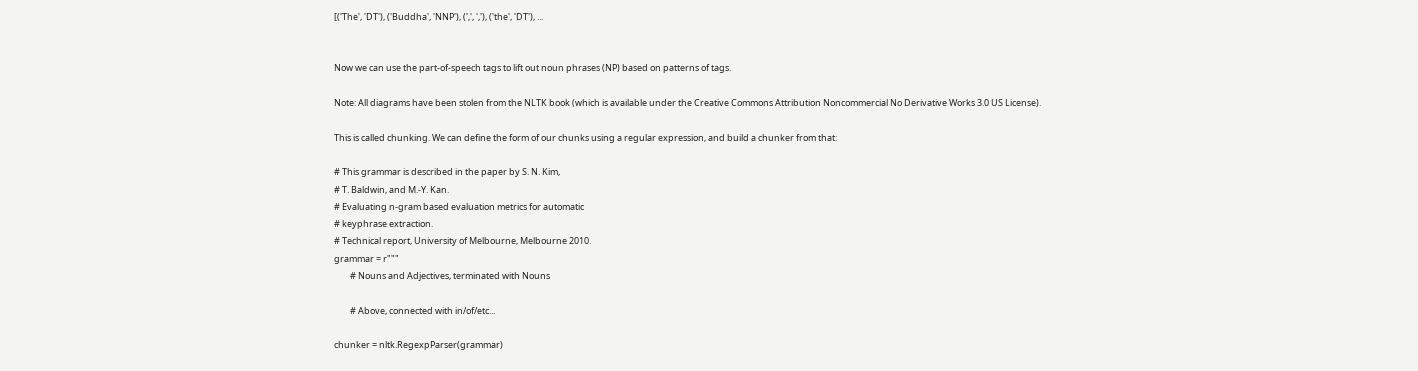[('The', 'DT'), ('Buddha', 'NNP'), (',', ','), ('the', 'DT'), ...


Now we can use the part-of-speech tags to lift out noun phrases (NP) based on patterns of tags.

Note: All diagrams have been stolen from the NLTK book (which is available under the Creative Commons Attribution Noncommercial No Derivative Works 3.0 US License).

This is called chunking. We can define the form of our chunks using a regular expression, and build a chunker from that:

# This grammar is described in the paper by S. N. Kim,
# T. Baldwin, and M.-Y. Kan.
# Evaluating n-gram based evaluation metrics for automatic
# keyphrase extraction.
# Technical report, University of Melbourne, Melbourne 2010.
grammar = r"""
        # Nouns and Adjectives, terminated with Nouns

        # Above, connected with in/of/etc...

chunker = nltk.RegexpParser(grammar)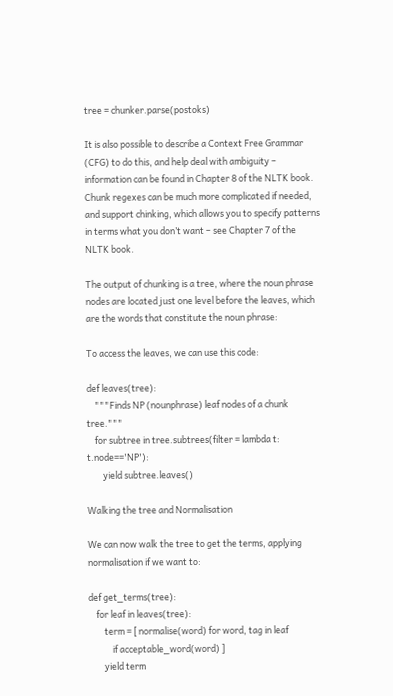tree = chunker.parse(postoks)

It is also possible to describe a Context Free Grammar (CFG) to do this, and help deal with ambiguity – information can be found in Chapter 8 of the NLTK book. Chunk regexes can be much more complicated if needed, and support chinking, which allows you to specify patterns in terms what you don’t want – see Chapter 7 of the NLTK book.

The output of chunking is a tree, where the noun phrase nodes are located just one level before the leaves, which are the words that constitute the noun phrase:

To access the leaves, we can use this code:

def leaves(tree):
    """Finds NP (nounphrase) leaf nodes of a chunk tree."""
    for subtree in tree.subtrees(filter = lambda t: t.node=='NP'):
        yield subtree.leaves()

Walking the tree and Normalisation

We can now walk the tree to get the terms, applying normalisation if we want to:

def get_terms(tree):
    for leaf in leaves(tree):
        term = [ normalise(word) for word, tag in leaf
            if acceptable_word(word) ]
        yield term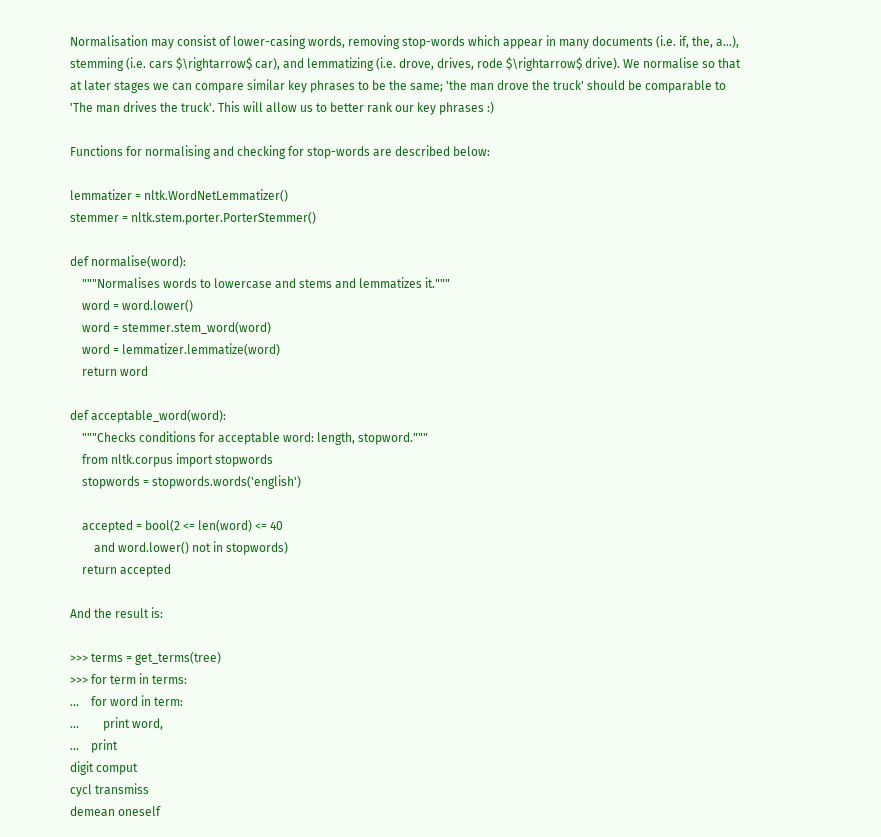Normalisation may consist of lower-casing words, removing stop-words which appear in many documents (i.e. if, the, a…), stemming (i.e. cars $\rightarrow$ car), and lemmatizing (i.e. drove, drives, rode $\rightarrow$ drive). We normalise so that at later stages we can compare similar key phrases to be the same; 'the man drove the truck' should be comparable to 'The man drives the truck'. This will allow us to better rank our key phrases :)

Functions for normalising and checking for stop-words are described below:

lemmatizer = nltk.WordNetLemmatizer()
stemmer = nltk.stem.porter.PorterStemmer()

def normalise(word):
    """Normalises words to lowercase and stems and lemmatizes it."""
    word = word.lower()
    word = stemmer.stem_word(word)
    word = lemmatizer.lemmatize(word)
    return word

def acceptable_word(word):
    """Checks conditions for acceptable word: length, stopword."""
    from nltk.corpus import stopwords
    stopwords = stopwords.words('english')

    accepted = bool(2 <= len(word) <= 40
        and word.lower() not in stopwords)
    return accepted

And the result is:

>>> terms = get_terms(tree)
>>> for term in terms:
...    for word in term:
...        print word,
...    print
digit comput
cycl transmiss
demean oneself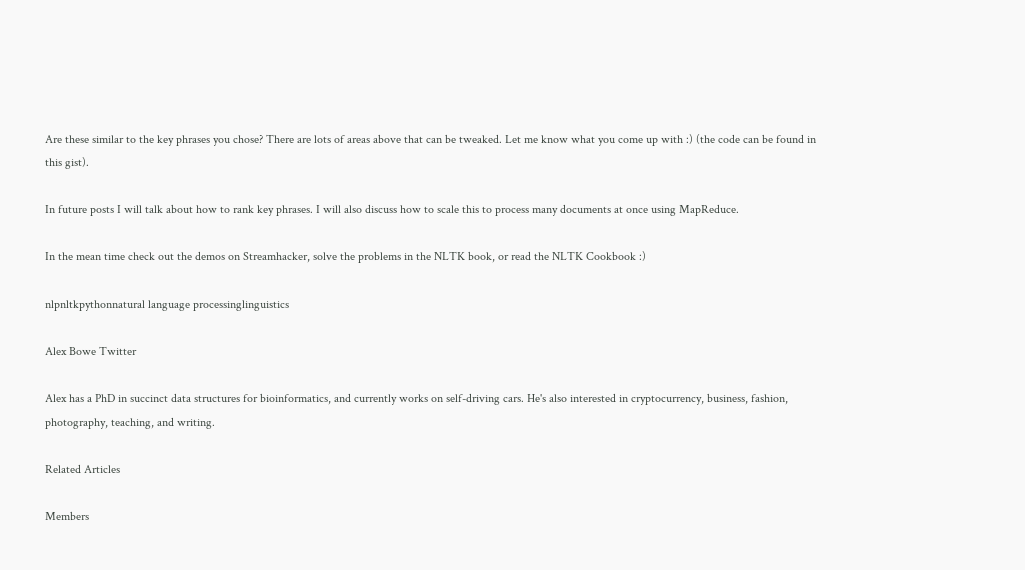Are these similar to the key phrases you chose? There are lots of areas above that can be tweaked. Let me know what you come up with :) (the code can be found in this gist).

In future posts I will talk about how to rank key phrases. I will also discuss how to scale this to process many documents at once using MapReduce.

In the mean time check out the demos on Streamhacker, solve the problems in the NLTK book, or read the NLTK Cookbook :)

nlpnltkpythonnatural language processinglinguistics

Alex Bowe Twitter

Alex has a PhD in succinct data structures for bioinformatics, and currently works on self-driving cars. He's also interested in cryptocurrency, business, fashion, photography, teaching, and writing.

Related Articles

Members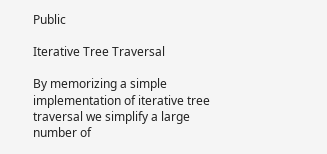Public

Iterative Tree Traversal

By memorizing a simple implementation of iterative tree traversal we simplify a large number of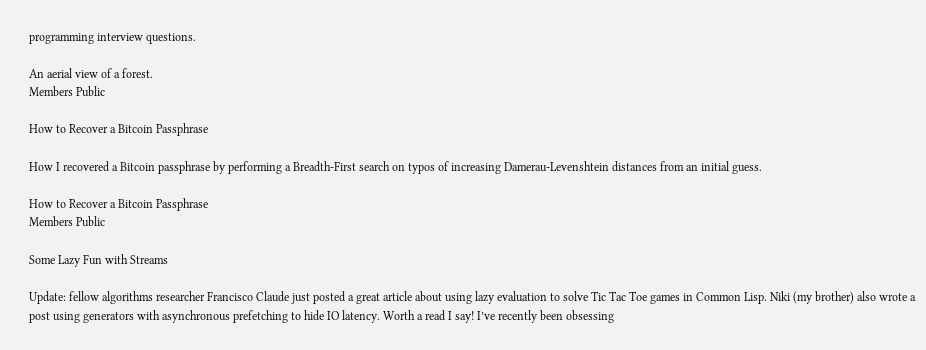programming interview questions.

An aerial view of a forest.
Members Public

How to Recover a Bitcoin Passphrase

How I recovered a Bitcoin passphrase by performing a Breadth-First search on typos of increasing Damerau-Levenshtein distances from an initial guess.

How to Recover a Bitcoin Passphrase
Members Public

Some Lazy Fun with Streams

Update: fellow algorithms researcher Francisco Claude just posted a great article about using lazy evaluation to solve Tic Tac Toe games in Common Lisp. Niki (my brother) also wrote a post using generators with asynchronous prefetching to hide IO latency. Worth a read I say! I’ve recently been obsessing